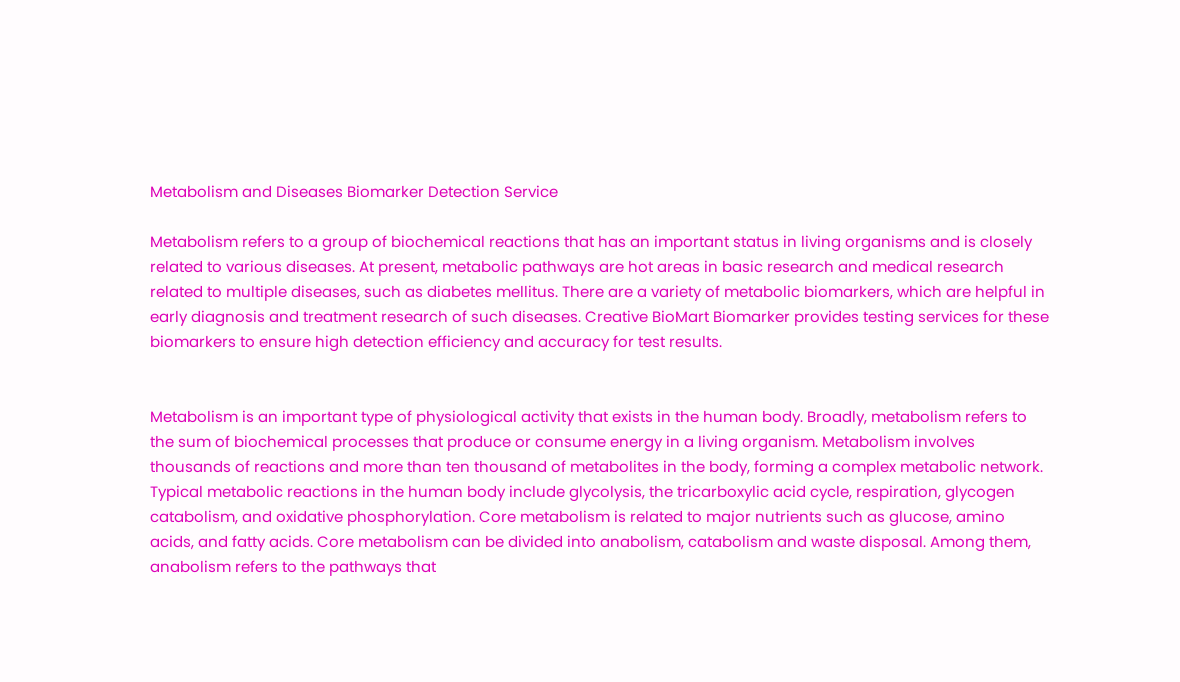Metabolism and Diseases Biomarker Detection Service

Metabolism refers to a group of biochemical reactions that has an important status in living organisms and is closely related to various diseases. At present, metabolic pathways are hot areas in basic research and medical research related to multiple diseases, such as diabetes mellitus. There are a variety of metabolic biomarkers, which are helpful in early diagnosis and treatment research of such diseases. Creative BioMart Biomarker provides testing services for these biomarkers to ensure high detection efficiency and accuracy for test results.


Metabolism is an important type of physiological activity that exists in the human body. Broadly, metabolism refers to the sum of biochemical processes that produce or consume energy in a living organism. Metabolism involves thousands of reactions and more than ten thousand of metabolites in the body, forming a complex metabolic network. Typical metabolic reactions in the human body include glycolysis, the tricarboxylic acid cycle, respiration, glycogen catabolism, and oxidative phosphorylation. Core metabolism is related to major nutrients such as glucose, amino acids, and fatty acids. Core metabolism can be divided into anabolism, catabolism and waste disposal. Among them, anabolism refers to the pathways that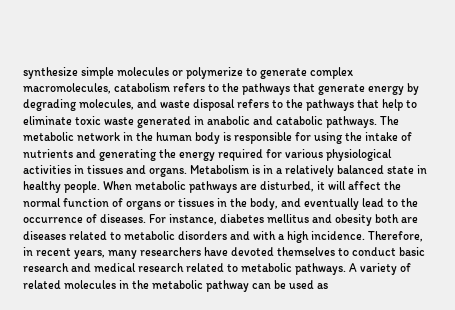synthesize simple molecules or polymerize to generate complex macromolecules, catabolism refers to the pathways that generate energy by degrading molecules, and waste disposal refers to the pathways that help to eliminate toxic waste generated in anabolic and catabolic pathways. The metabolic network in the human body is responsible for using the intake of nutrients and generating the energy required for various physiological activities in tissues and organs. Metabolism is in a relatively balanced state in healthy people. When metabolic pathways are disturbed, it will affect the normal function of organs or tissues in the body, and eventually lead to the occurrence of diseases. For instance, diabetes mellitus and obesity both are diseases related to metabolic disorders and with a high incidence. Therefore, in recent years, many researchers have devoted themselves to conduct basic research and medical research related to metabolic pathways. A variety of related molecules in the metabolic pathway can be used as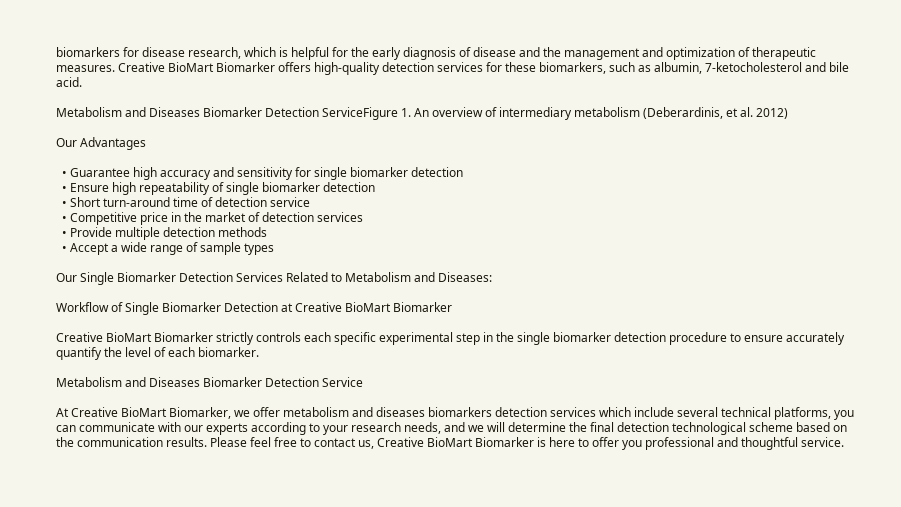biomarkers for disease research, which is helpful for the early diagnosis of disease and the management and optimization of therapeutic measures. Creative BioMart Biomarker offers high-quality detection services for these biomarkers, such as albumin, 7-ketocholesterol and bile acid.

Metabolism and Diseases Biomarker Detection ServiceFigure 1. An overview of intermediary metabolism (Deberardinis, et al. 2012)

Our Advantages

  • Guarantee high accuracy and sensitivity for single biomarker detection
  • Ensure high repeatability of single biomarker detection
  • Short turn-around time of detection service
  • Competitive price in the market of detection services
  • Provide multiple detection methods
  • Accept a wide range of sample types

Our Single Biomarker Detection Services Related to Metabolism and Diseases:

Workflow of Single Biomarker Detection at Creative BioMart Biomarker

Creative BioMart Biomarker strictly controls each specific experimental step in the single biomarker detection procedure to ensure accurately quantify the level of each biomarker.

Metabolism and Diseases Biomarker Detection Service

At Creative BioMart Biomarker, we offer metabolism and diseases biomarkers detection services which include several technical platforms, you can communicate with our experts according to your research needs, and we will determine the final detection technological scheme based on the communication results. Please feel free to contact us, Creative BioMart Biomarker is here to offer you professional and thoughtful service.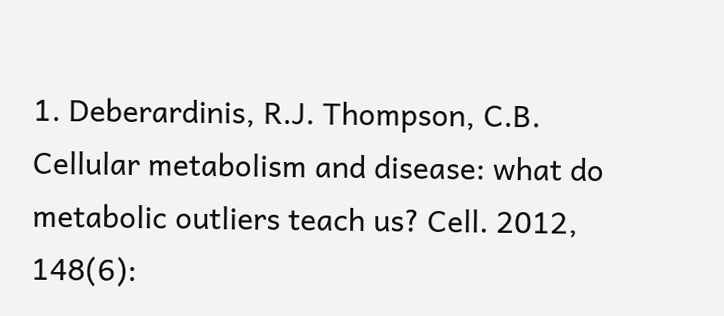1. Deberardinis, R.J. Thompson, C.B. Cellular metabolism and disease: what do metabolic outliers teach us? Cell. 2012, 148(6):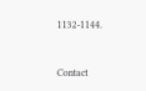1132-1144.


Contact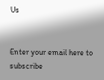Us


Enter your email here to subscribe